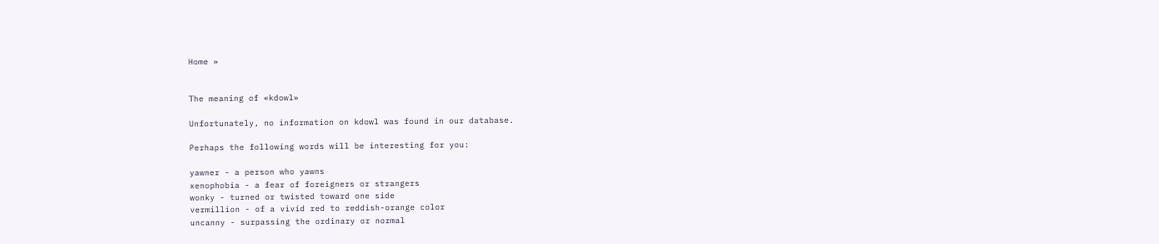Home »


The meaning of «kdowl»

Unfortunately, no information on kdowl was found in our database.

Perhaps the following words will be interesting for you:

yawner - a person who yawns
xenophobia - a fear of foreigners or strangers
wonky - turned or twisted toward one side
vermillion - of a vivid red to reddish-orange color
uncanny - surpassing the ordinary or normal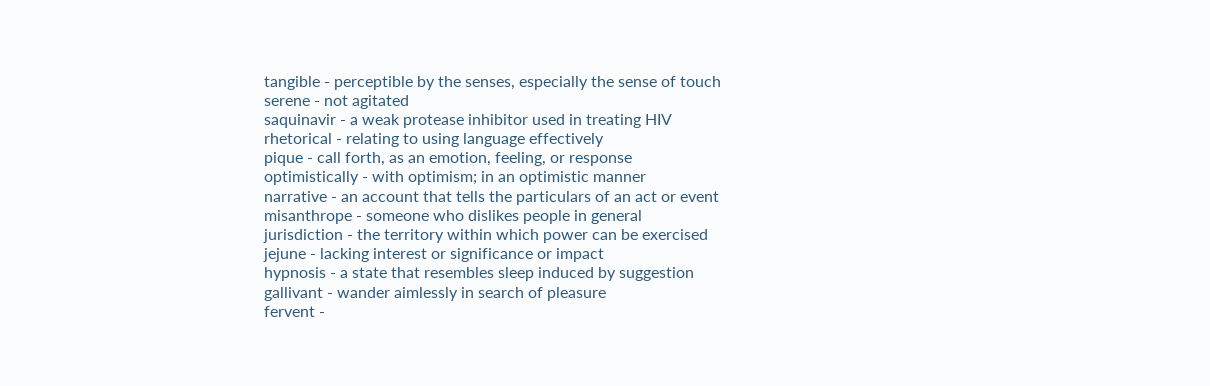tangible - perceptible by the senses, especially the sense of touch
serene - not agitated
saquinavir - a weak protease inhibitor used in treating HIV
rhetorical - relating to using language effectively
pique - call forth, as an emotion, feeling, or response
optimistically - with optimism; in an optimistic manner
narrative - an account that tells the particulars of an act or event
misanthrope - someone who dislikes people in general
jurisdiction - the territory within which power can be exercised
jejune - lacking interest or significance or impact
hypnosis - a state that resembles sleep induced by suggestion
gallivant - wander aimlessly in search of pleasure
fervent -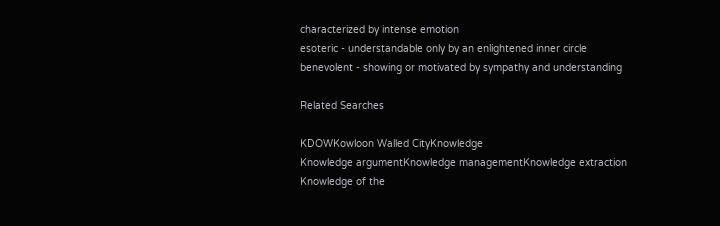characterized by intense emotion
esoteric - understandable only by an enlightened inner circle
benevolent - showing or motivated by sympathy and understanding

Related Searches

KDOWKowloon Walled CityKnowledge
Knowledge argumentKnowledge managementKnowledge extraction
Knowledge of the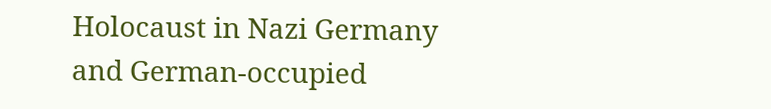Holocaust in Nazi Germany and German-occupied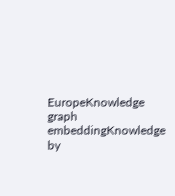EuropeKnowledge graph embeddingKnowledge by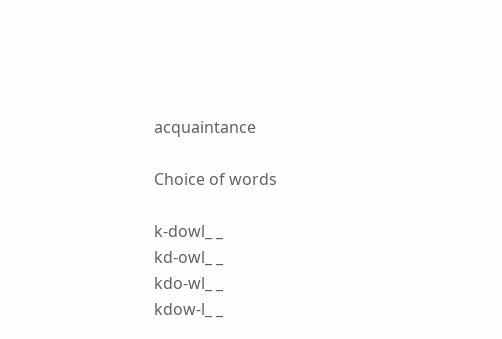acquaintance

Choice of words

k-dowl_ _
kd-owl_ _
kdo-wl_ _
kdow-l_ _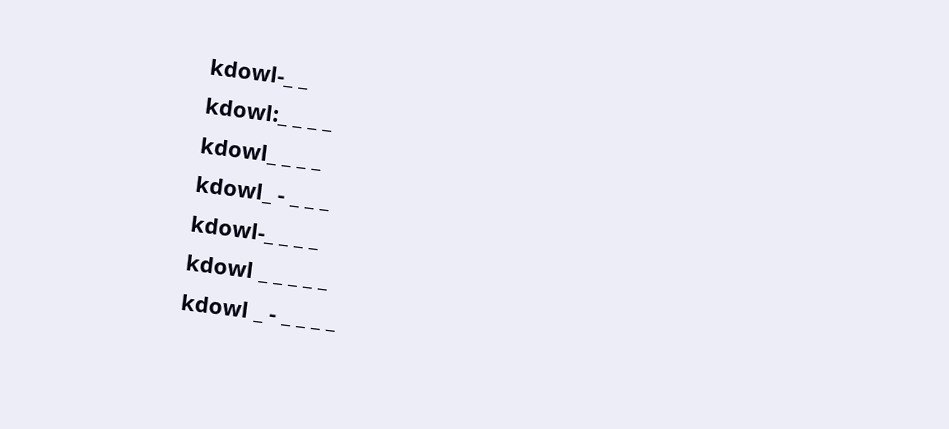kdowl-_ _
kdowl:_ _ _ _
kdowl_ _ _ _
kdowl_ - _ _ _
kdowl-_ _ _ _
kdowl _ _ _ _ _
kdowl _ - _ _ _ _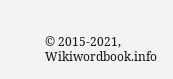© 2015-2021, Wikiwordbook.info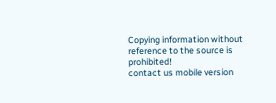Copying information without reference to the source is prohibited!
contact us mobile version